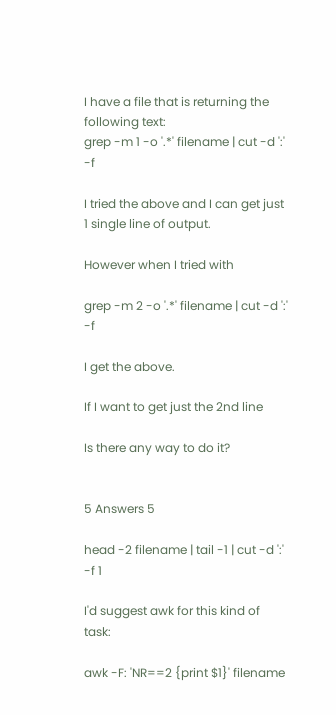I have a file that is returning the following text:
grep -m 1 -o '.*' filename | cut -d ':' -f

I tried the above and I can get just 1 single line of output.

However when I tried with

grep -m 2 -o '.*' filename | cut -d ':' -f

I get the above.

If I want to get just the 2nd line

Is there any way to do it?


5 Answers 5

head -2 filename | tail -1 | cut -d ':' -f 1

I'd suggest awk for this kind of task:

awk -F: 'NR==2 {print $1}' filename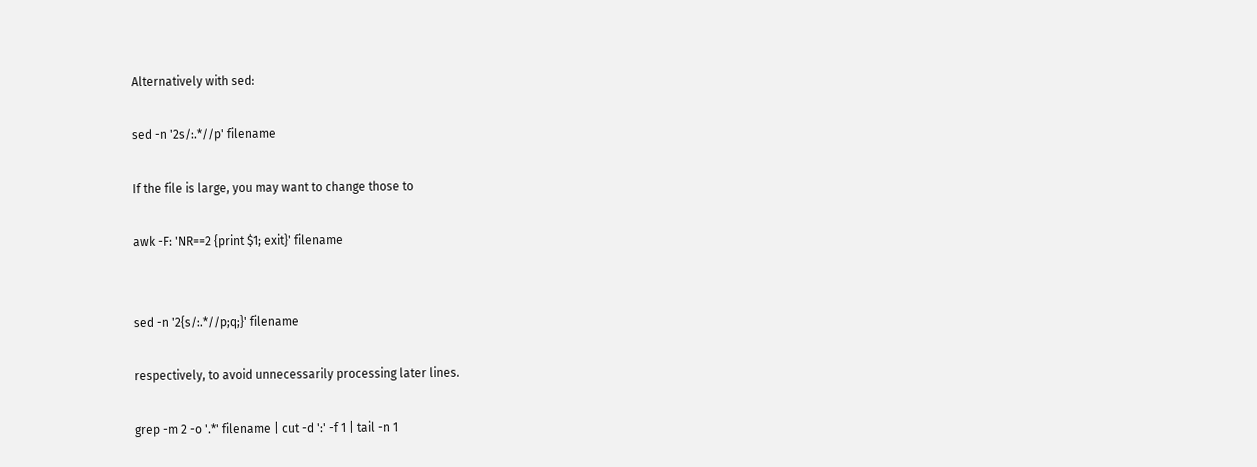Alternatively with sed:

sed -n '2s/:.*//p' filename

If the file is large, you may want to change those to

awk -F: 'NR==2 {print $1; exit}' filename


sed -n '2{s/:.*//p;q;}' filename

respectively, to avoid unnecessarily processing later lines.

grep -m 2 -o '.*' filename | cut -d ':' -f 1 | tail -n 1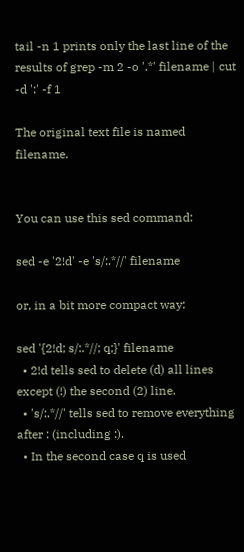tail -n 1 prints only the last line of the results of grep -m 2 -o '.*' filename | cut -d ':' -f 1

The original text file is named filename.


You can use this sed command:

sed -e '2!d' -e 's/:.*//' filename

or, in a bit more compact way:

sed '{2!d; s/:.*//; q;}' filename
  • 2!d tells sed to delete (d) all lines except (!) the second (2) line.
  • 's/:.*//' tells sed to remove everything after : (including :).
  • In the second case q is used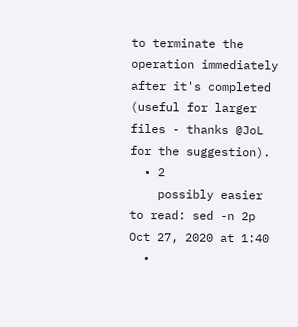to terminate the operation immediately after it's completed (useful for larger files - thanks @JoL for the suggestion).
  • 2
    possibly easier to read: sed -n 2p Oct 27, 2020 at 1:40
  •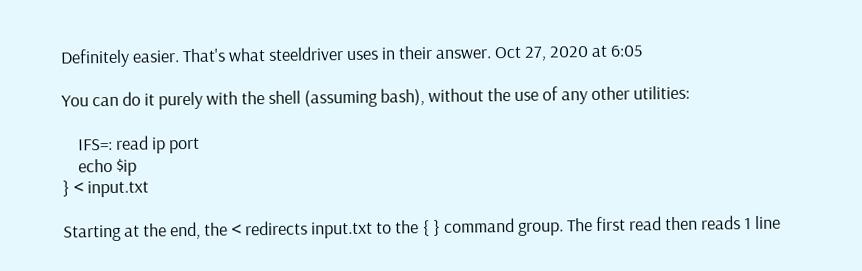Definitely easier. That's what steeldriver uses in their answer. Oct 27, 2020 at 6:05

You can do it purely with the shell (assuming bash), without the use of any other utilities:

    IFS=: read ip port
    echo $ip
} < input.txt

Starting at the end, the < redirects input.txt to the { } command group. The first read then reads 1 line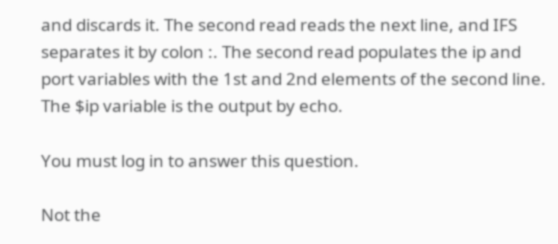and discards it. The second read reads the next line, and IFS separates it by colon :. The second read populates the ip and port variables with the 1st and 2nd elements of the second line. The $ip variable is the output by echo.

You must log in to answer this question.

Not the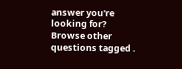answer you're looking for? Browse other questions tagged .